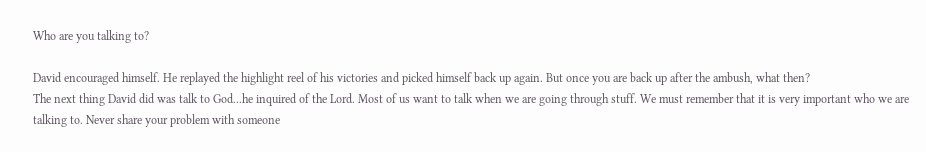Who are you talking to?

David encouraged himself. He replayed the highlight reel of his victories and picked himself back up again. But once you are back up after the ambush, what then?
The next thing David did was talk to God...he inquired of the Lord. Most of us want to talk when we are going through stuff. We must remember that it is very important who we are talking to. Never share your problem with someone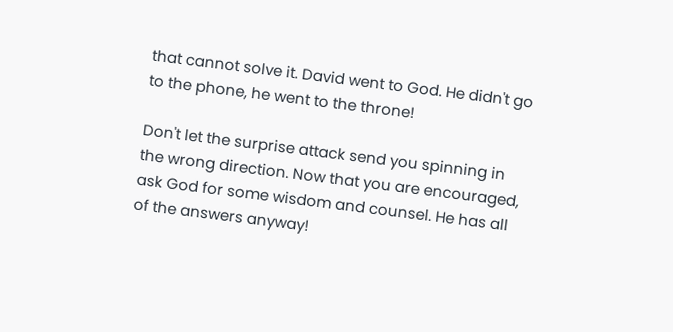that cannot solve it. David went to God. He didn't go to the phone, he went to the throne!

Don't let the surprise attack send you spinning in the wrong direction. Now that you are encouraged, ask God for some wisdom and counsel. He has all of the answers anyway!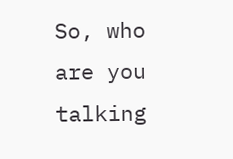So, who are you talking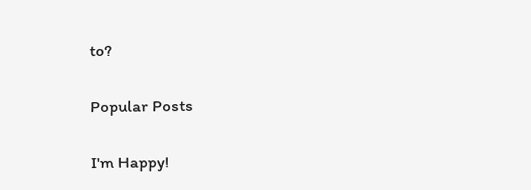to?


Popular Posts


I'm Happy!